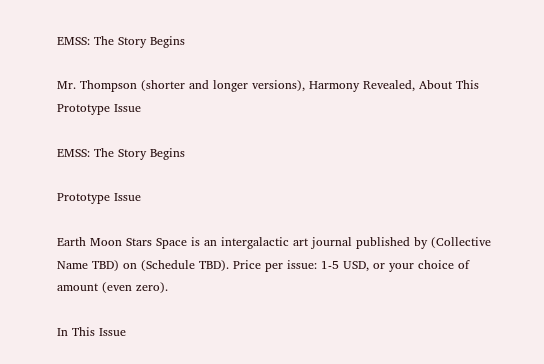EMSS: The Story Begins

Mr. Thompson (shorter and longer versions), Harmony Revealed, About This Prototype Issue

EMSS: The Story Begins

Prototype Issue

Earth Moon Stars Space is an intergalactic art journal published by (Collective Name TBD) on (Schedule TBD). Price per issue: 1-5 USD, or your choice of amount (even zero).

In This Issue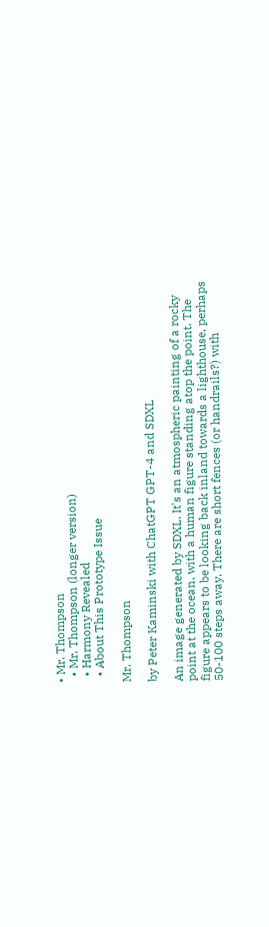• Mr. Thompson
  • Mr. Thompson (longer version)
  • Harmony Revealed
  • About This Prototype Issue

Mr. Thompson

by Peter Kaminski with ChatGPT GPT-4 and SDXL

An image generated by SDXL. It's an atmospheric painting of a rocky point at the ocean, with a human figure standing atop the point. The figure appears to be looking back inland towards a lighthouse, perhaps 50-100 steps away. There are short fences (or handrails?) with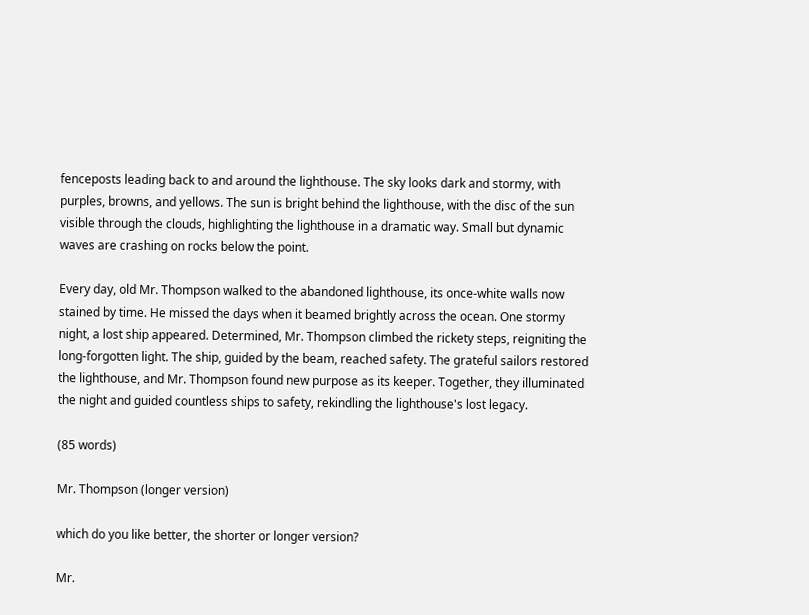fenceposts leading back to and around the lighthouse. The sky looks dark and stormy, with purples, browns, and yellows. The sun is bright behind the lighthouse, with the disc of the sun visible through the clouds, highlighting the lighthouse in a dramatic way. Small but dynamic waves are crashing on rocks below the point.

Every day, old Mr. Thompson walked to the abandoned lighthouse, its once-white walls now stained by time. He missed the days when it beamed brightly across the ocean. One stormy night, a lost ship appeared. Determined, Mr. Thompson climbed the rickety steps, reigniting the long-forgotten light. The ship, guided by the beam, reached safety. The grateful sailors restored the lighthouse, and Mr. Thompson found new purpose as its keeper. Together, they illuminated the night and guided countless ships to safety, rekindling the lighthouse's lost legacy.

(85 words)

Mr. Thompson (longer version)

which do you like better, the shorter or longer version?

Mr.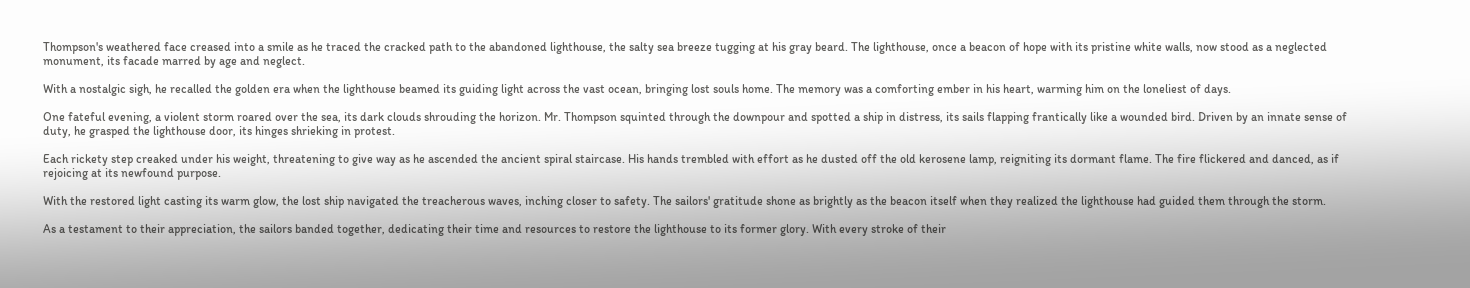Thompson's weathered face creased into a smile as he traced the cracked path to the abandoned lighthouse, the salty sea breeze tugging at his gray beard. The lighthouse, once a beacon of hope with its pristine white walls, now stood as a neglected monument, its facade marred by age and neglect.

With a nostalgic sigh, he recalled the golden era when the lighthouse beamed its guiding light across the vast ocean, bringing lost souls home. The memory was a comforting ember in his heart, warming him on the loneliest of days.

One fateful evening, a violent storm roared over the sea, its dark clouds shrouding the horizon. Mr. Thompson squinted through the downpour and spotted a ship in distress, its sails flapping frantically like a wounded bird. Driven by an innate sense of duty, he grasped the lighthouse door, its hinges shrieking in protest.

Each rickety step creaked under his weight, threatening to give way as he ascended the ancient spiral staircase. His hands trembled with effort as he dusted off the old kerosene lamp, reigniting its dormant flame. The fire flickered and danced, as if rejoicing at its newfound purpose.

With the restored light casting its warm glow, the lost ship navigated the treacherous waves, inching closer to safety. The sailors' gratitude shone as brightly as the beacon itself when they realized the lighthouse had guided them through the storm.

As a testament to their appreciation, the sailors banded together, dedicating their time and resources to restore the lighthouse to its former glory. With every stroke of their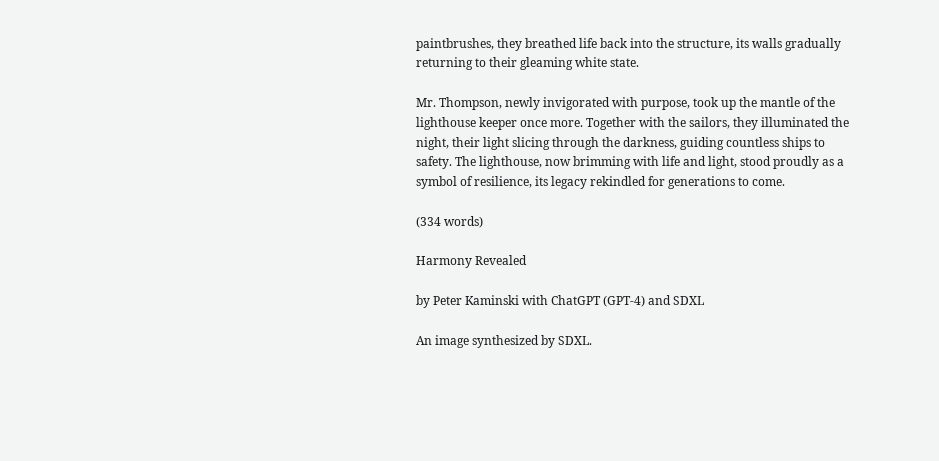paintbrushes, they breathed life back into the structure, its walls gradually returning to their gleaming white state.

Mr. Thompson, newly invigorated with purpose, took up the mantle of the lighthouse keeper once more. Together with the sailors, they illuminated the night, their light slicing through the darkness, guiding countless ships to safety. The lighthouse, now brimming with life and light, stood proudly as a symbol of resilience, its legacy rekindled for generations to come.

(334 words)

Harmony Revealed

by Peter Kaminski with ChatGPT (GPT-4) and SDXL

An image synthesized by SDXL.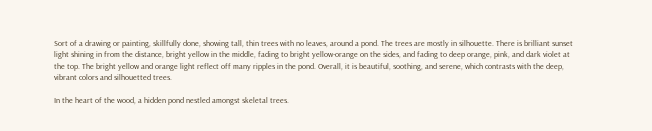Sort of a drawing or painting, skillfully done, showing tall, thin trees with no leaves, around a pond. The trees are mostly in silhouette. There is brilliant sunset light shining in from the distance, bright yellow in the middle, fading to bright yellow-orange on the sides, and fading to deep orange, pink, and dark violet at the top. The bright yellow and orange light reflect off many ripples in the pond. Overall, it is beautiful, soothing, and serene, which contrasts with the deep, vibrant colors and silhouetted trees.

In the heart of the wood, a hidden pond nestled amongst skeletal trees.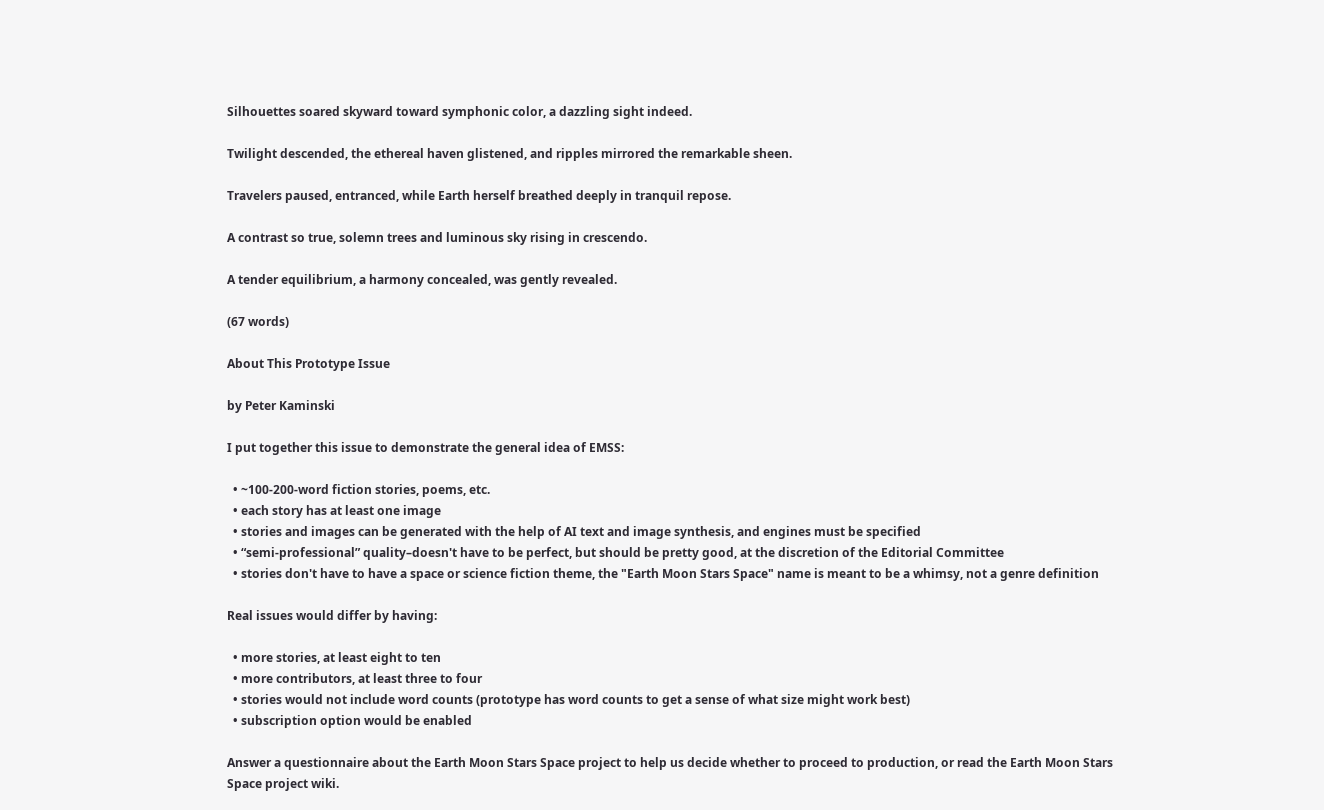Silhouettes soared skyward toward symphonic color, a dazzling sight indeed.

Twilight descended, the ethereal haven glistened, and ripples mirrored the remarkable sheen.

Travelers paused, entranced, while Earth herself breathed deeply in tranquil repose.

A contrast so true, solemn trees and luminous sky rising in crescendo.

A tender equilibrium, a harmony concealed, was gently revealed.

(67 words)

About This Prototype Issue

by Peter Kaminski

I put together this issue to demonstrate the general idea of EMSS:

  • ~100-200-word fiction stories, poems, etc.
  • each story has at least one image
  • stories and images can be generated with the help of AI text and image synthesis, and engines must be specified
  • “semi-professional” quality–doesn't have to be perfect, but should be pretty good, at the discretion of the Editorial Committee
  • stories don't have to have a space or science fiction theme, the "Earth Moon Stars Space" name is meant to be a whimsy, not a genre definition

Real issues would differ by having:

  • more stories, at least eight to ten
  • more contributors, at least three to four
  • stories would not include word counts (prototype has word counts to get a sense of what size might work best)
  • subscription option would be enabled

Answer a questionnaire about the Earth Moon Stars Space project to help us decide whether to proceed to production, or read the Earth Moon Stars Space project wiki.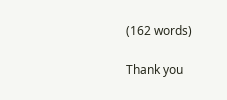(162 words)

Thank you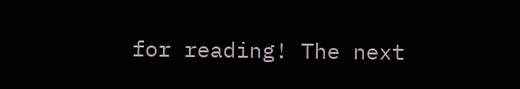for reading! The next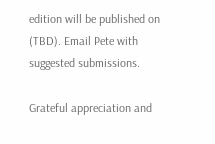edition will be published on (TBD). Email Pete with suggested submissions.

Grateful appreciation and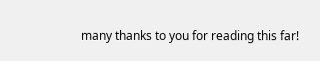many thanks to you for reading this far!